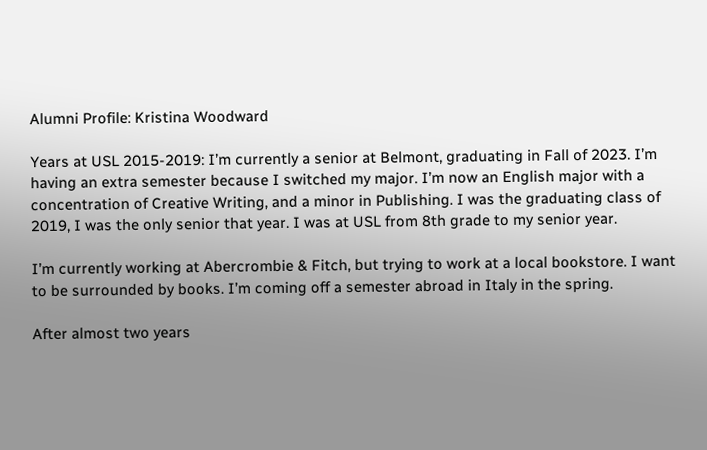Alumni Profile: Kristina Woodward

Years at USL 2015-2019: I’m currently a senior at Belmont, graduating in Fall of 2023. I’m having an extra semester because I switched my major. I’m now an English major with a concentration of Creative Writing, and a minor in Publishing. I was the graduating class of 2019, I was the only senior that year. I was at USL from 8th grade to my senior year.

I’m currently working at Abercrombie & Fitch, but trying to work at a local bookstore. I want to be surrounded by books. I’m coming off a semester abroad in Italy in the spring.

After almost two years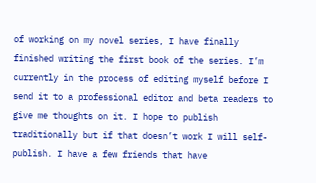of working on my novel series, I have finally finished writing the first book of the series. I’m currently in the process of editing myself before I send it to a professional editor and beta readers to give me thoughts on it. I hope to publish traditionally but if that doesn’t work I will self-publish. I have a few friends that have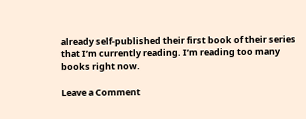already self-published their first book of their series that I’m currently reading. I’m reading too many books right now.

Leave a Comment